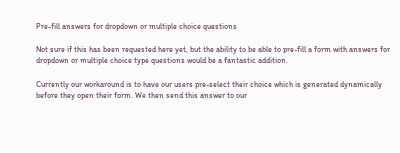Pre-fill answers for dropdown or multiple choice questions

Not sure if this has been requested here yet, but the ability to be able to pre-fill a form with answers for dropdown or multiple choice type questions would be a fantastic addition.

Currently our workaround is to have our users pre-select their choice which is generated dynamically before they open their form. We then send this answer to our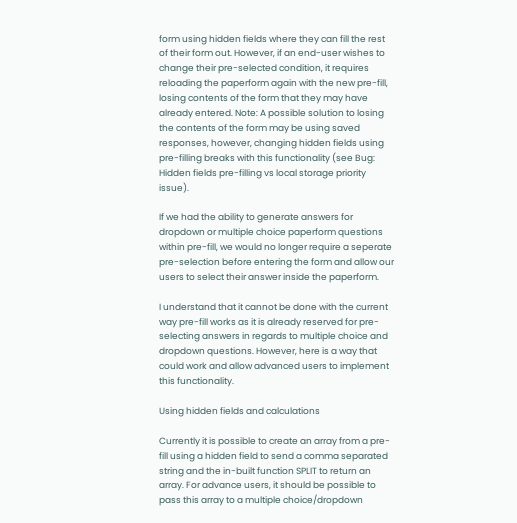form using hidden fields where they can fill the rest of their form out. However, if an end-user wishes to change their pre-selected condition, it requires reloading the paperform again with the new pre-fill, losing contents of the form that they may have already entered. Note: A possible solution to losing the contents of the form may be using saved responses, however, changing hidden fields using pre-filling breaks with this functionality (see Bug: Hidden fields pre-filling vs local storage priority issue).

If we had the ability to generate answers for dropdown or multiple choice paperform questions within pre-fill, we would no longer require a seperate pre-selection before entering the form and allow our users to select their answer inside the paperform.

I understand that it cannot be done with the current way pre-fill works as it is already reserved for pre-selecting answers in regards to multiple choice and dropdown questions. However, here is a way that could work and allow advanced users to implement this functionality.

Using hidden fields and calculations

Currently it is possible to create an array from a pre-fill using a hidden field to send a comma separated string and the in-built function SPLIT to return an array. For advance users, it should be possible to pass this array to a multiple choice/dropdown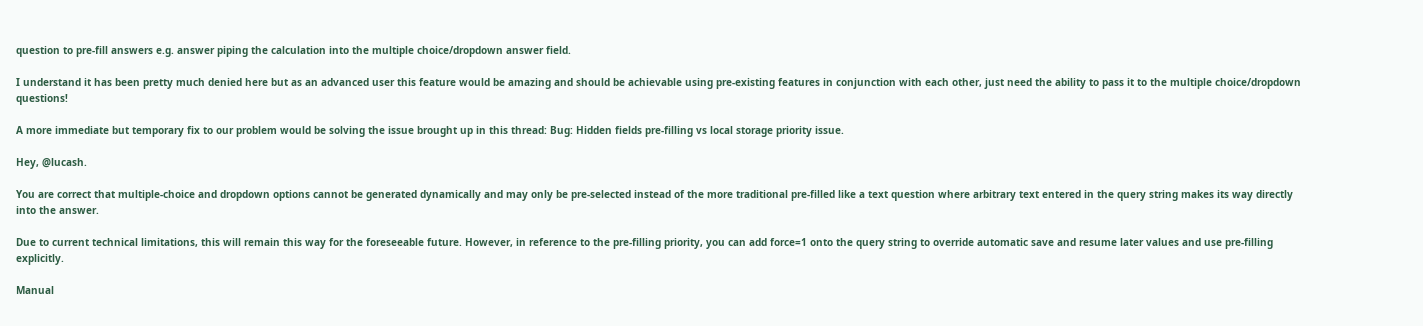question to pre-fill answers e.g. answer piping the calculation into the multiple choice/dropdown answer field.

I understand it has been pretty much denied here but as an advanced user this feature would be amazing and should be achievable using pre-existing features in conjunction with each other, just need the ability to pass it to the multiple choice/dropdown questions!

A more immediate but temporary fix to our problem would be solving the issue brought up in this thread: Bug: Hidden fields pre-filling vs local storage priority issue.

Hey, @lucash.

You are correct that multiple-choice and dropdown options cannot be generated dynamically and may only be pre-selected instead of the more traditional pre-filled like a text question where arbitrary text entered in the query string makes its way directly into the answer.

Due to current technical limitations, this will remain this way for the foreseeable future. However, in reference to the pre-filling priority, you can add force=1 onto the query string to override automatic save and resume later values and use pre-filling explicitly.

Manual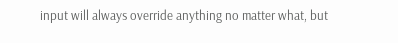input will always override anything no matter what, but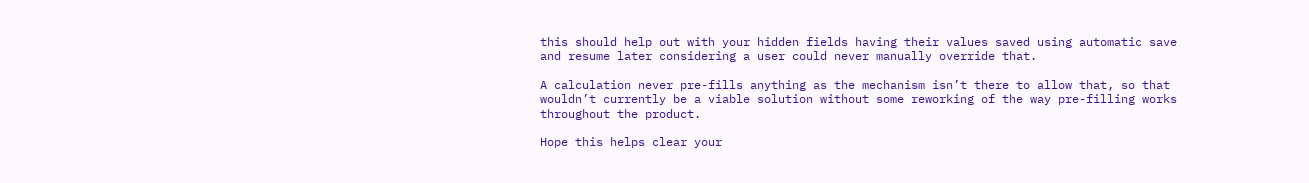this should help out with your hidden fields having their values saved using automatic save and resume later considering a user could never manually override that.

A calculation never pre-fills anything as the mechanism isn’t there to allow that, so that wouldn’t currently be a viable solution without some reworking of the way pre-filling works throughout the product.

Hope this helps clear your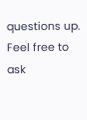questions up. Feel free to ask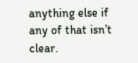anything else if any of that isn’t clear.